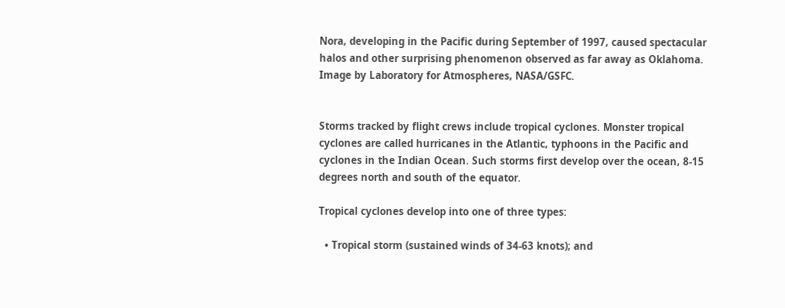Nora, developing in the Pacific during September of 1997, caused spectacular halos and other surprising phenomenon observed as far away as Oklahoma.  Image by Laboratory for Atmospheres, NASA/GSFC.


Storms tracked by flight crews include tropical cyclones. Monster tropical cyclones are called hurricanes in the Atlantic, typhoons in the Pacific and cyclones in the Indian Ocean. Such storms first develop over the ocean, 8-15 degrees north and south of the equator.

Tropical cyclones develop into one of three types:

  • Tropical storm (sustained winds of 34-63 knots); and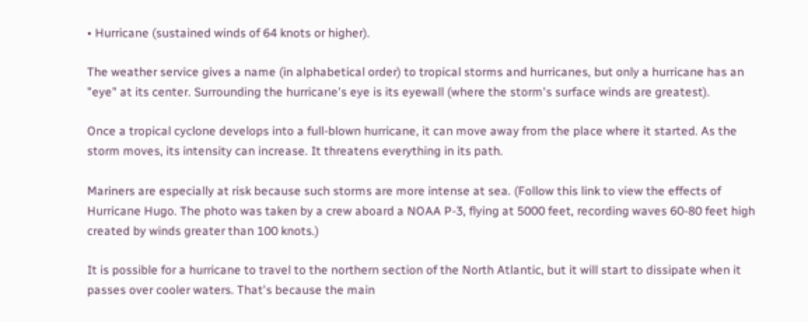• Hurricane (sustained winds of 64 knots or higher).

The weather service gives a name (in alphabetical order) to tropical storms and hurricanes, but only a hurricane has an "eye" at its center. Surrounding the hurricane's eye is its eyewall (where the storm's surface winds are greatest).

Once a tropical cyclone develops into a full-blown hurricane, it can move away from the place where it started. As the storm moves, its intensity can increase. It threatens everything in its path.

Mariners are especially at risk because such storms are more intense at sea. (Follow this link to view the effects of Hurricane Hugo. The photo was taken by a crew aboard a NOAA P-3, flying at 5000 feet, recording waves 60-80 feet high created by winds greater than 100 knots.)

It is possible for a hurricane to travel to the northern section of the North Atlantic, but it will start to dissipate when it passes over cooler waters. That's because the main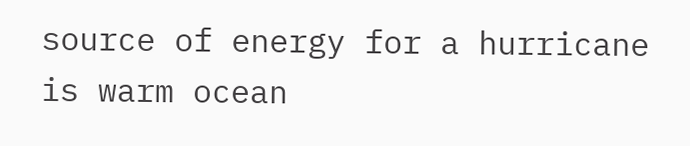source of energy for a hurricane is warm ocean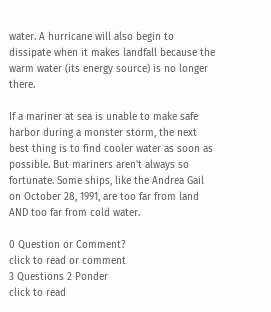water. A hurricane will also begin to dissipate when it makes landfall because the warm water (its energy source) is no longer there.

If a mariner at sea is unable to make safe harbor during a monster storm, the next best thing is to find cooler water as soon as possible. But mariners aren't always so fortunate. Some ships, like the Andrea Gail on October 28, 1991, are too far from land AND too far from cold water.

0 Question or Comment?
click to read or comment
3 Questions 2 Ponder
click to read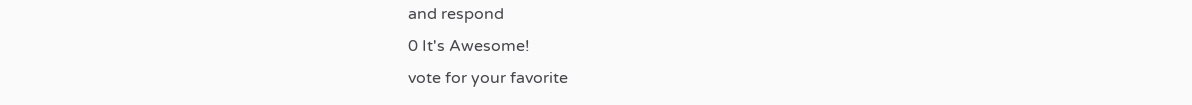and respond
0 It's Awesome!
vote for your favorite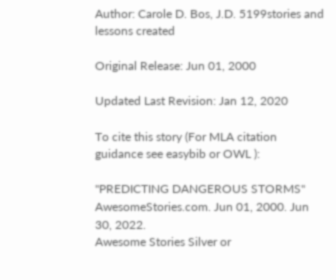Author: Carole D. Bos, J.D. 5199stories and lessons created

Original Release: Jun 01, 2000

Updated Last Revision: Jan 12, 2020

To cite this story (For MLA citation guidance see easybib or OWL ):

"PREDICTING DANGEROUS STORMS" AwesomeStories.com. Jun 01, 2000. Jun 30, 2022.
Awesome Stories Silver or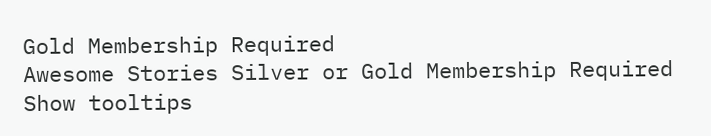Gold Membership Required
Awesome Stories Silver or Gold Membership Required
Show tooltips